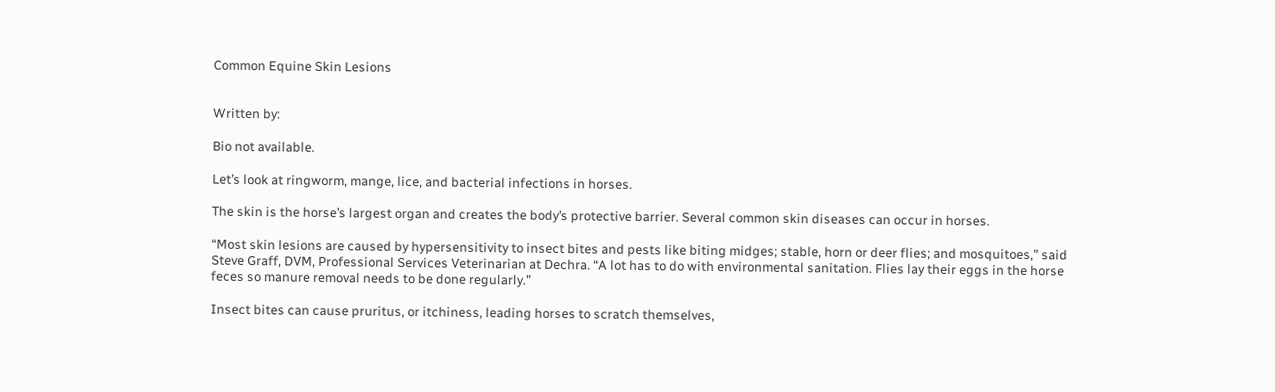Common Equine Skin Lesions


Written by:

Bio not available.

Let’s look at ringworm, mange, lice, and bacterial infections in horses.

The skin is the horse’s largest organ and creates the body’s protective barrier. Several common skin diseases can occur in horses.

“Most skin lesions are caused by hypersensitivity to insect bites and pests like biting midges; stable, horn or deer flies; and mosquitoes,” said Steve Graff, DVM, Professional Services Veterinarian at Dechra. “A lot has to do with environmental sanitation. Flies lay their eggs in the horse feces so manure removal needs to be done regularly.”

Insect bites can cause pruritus, or itchiness, leading horses to scratch themselves,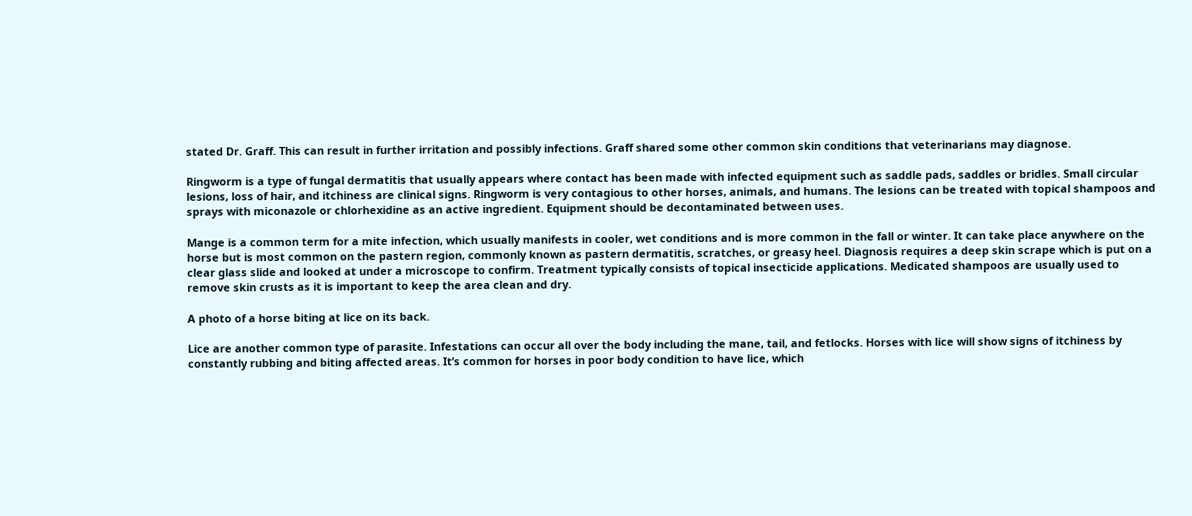stated Dr. Graff. This can result in further irritation and possibly infections. Graff shared some other common skin conditions that veterinarians may diagnose.

Ringworm is a type of fungal dermatitis that usually appears where contact has been made with infected equipment such as saddle pads, saddles or bridles. Small circular lesions, loss of hair, and itchiness are clinical signs. Ringworm is very contagious to other horses, animals, and humans. The lesions can be treated with topical shampoos and sprays with miconazole or chlorhexidine as an active ingredient. Equipment should be decontaminated between uses.

Mange is a common term for a mite infection, which usually manifests in cooler, wet conditions and is more common in the fall or winter. It can take place anywhere on the horse but is most common on the pastern region, commonly known as pastern dermatitis, scratches, or greasy heel. Diagnosis requires a deep skin scrape which is put on a clear glass slide and looked at under a microscope to confirm. Treatment typically consists of topical insecticide applications. Medicated shampoos are usually used to remove skin crusts as it is important to keep the area clean and dry.

A photo of a horse biting at lice on its back.

Lice are another common type of parasite. Infestations can occur all over the body including the mane, tail, and fetlocks. Horses with lice will show signs of itchiness by constantly rubbing and biting affected areas. It’s common for horses in poor body condition to have lice, which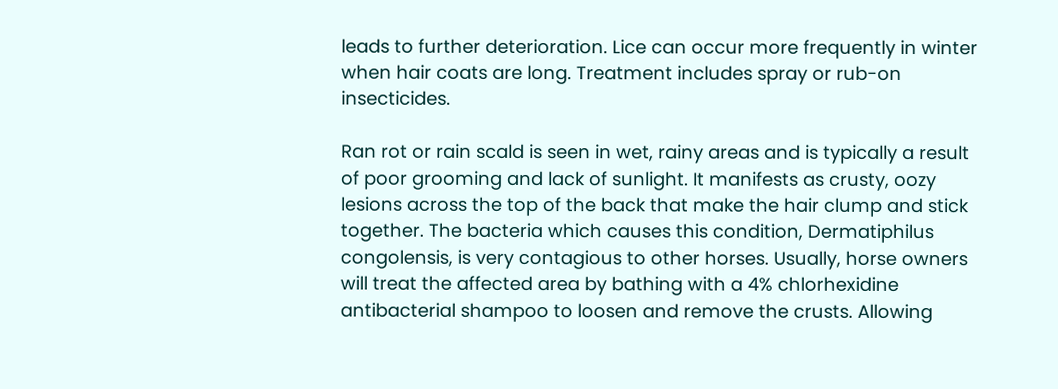leads to further deterioration. Lice can occur more frequently in winter when hair coats are long. Treatment includes spray or rub-on insecticides.

Ran rot or rain scald is seen in wet, rainy areas and is typically a result of poor grooming and lack of sunlight. It manifests as crusty, oozy lesions across the top of the back that make the hair clump and stick together. The bacteria which causes this condition, Dermatiphilus congolensis, is very contagious to other horses. Usually, horse owners will treat the affected area by bathing with a 4% chlorhexidine antibacterial shampoo to loosen and remove the crusts. Allowing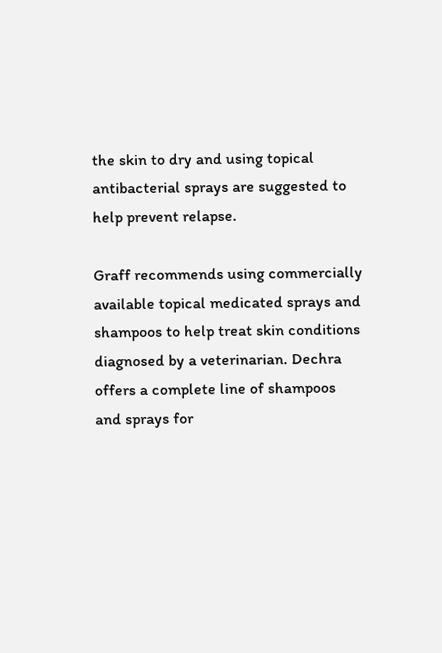the skin to dry and using topical antibacterial sprays are suggested to help prevent relapse.

Graff recommends using commercially available topical medicated sprays and shampoos to help treat skin conditions diagnosed by a veterinarian. Dechra offers a complete line of shampoos and sprays for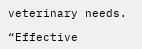veterinary needs.

“Effective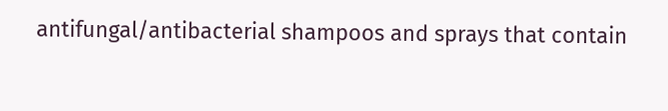antifungal/antibacterial shampoos and sprays that contain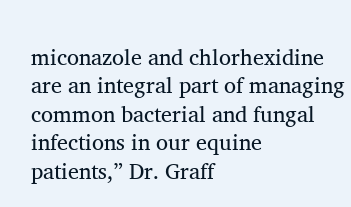miconazole and chlorhexidine are an integral part of managing common bacterial and fungal infections in our equine patients,” Dr. Graff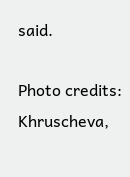said.

Photo credits: Khruscheva,